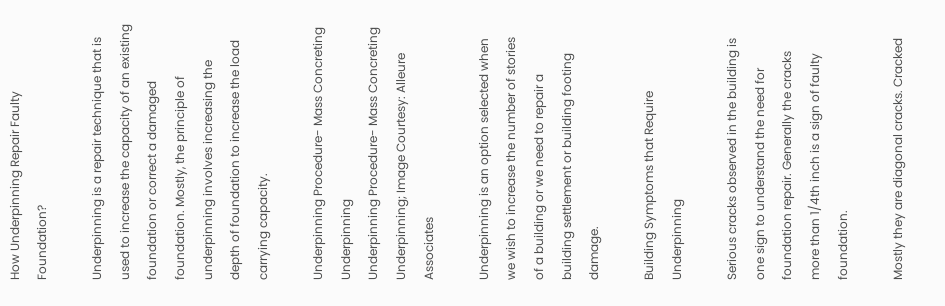How Underpinning Repair Faulty Foundation?

Underpinning is a repair technique that is used to increase the capacity of an existing foundation or correct a damaged foundation. Mostly, the principle of underpinning involves increasing the depth of foundation to increase the load carrying capacity.

Underpinning Procedure- Mass Concreting Underpinning
Underpinning Procedure- Mass Concreting Underpinning; Image Courtesy: Alleure Associates

Underpinning is an option selected when we wish to increase the number of stories of a building or we need to repair a building settlement or building footing damage.

Building Symptoms that Require Underpinning

Serious cracks observed in the building is one sign to understand the need for foundation repair. Generally the cracks more than 1/4th inch is a sign of faulty foundation.

Mostly they are diagonal cracks. Cracked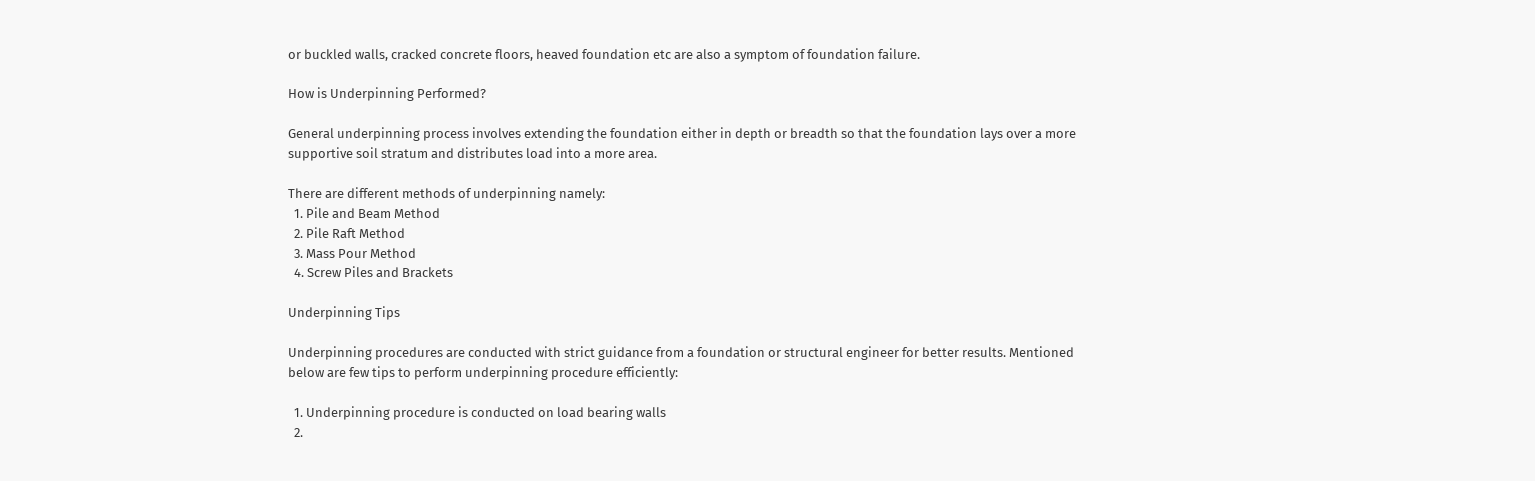or buckled walls, cracked concrete floors, heaved foundation etc are also a symptom of foundation failure.

How is Underpinning Performed?

General underpinning process involves extending the foundation either in depth or breadth so that the foundation lays over a more supportive soil stratum and distributes load into a more area.

There are different methods of underpinning namely:
  1. Pile and Beam Method
  2. Pile Raft Method
  3. Mass Pour Method
  4. Screw Piles and Brackets

Underpinning Tips

Underpinning procedures are conducted with strict guidance from a foundation or structural engineer for better results. Mentioned below are few tips to perform underpinning procedure efficiently:

  1. Underpinning procedure is conducted on load bearing walls
  2.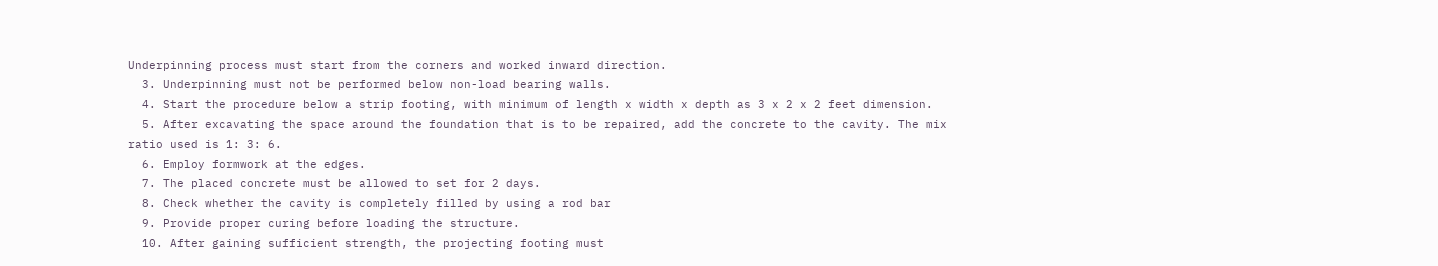Underpinning process must start from the corners and worked inward direction.
  3. Underpinning must not be performed below non-load bearing walls.
  4. Start the procedure below a strip footing, with minimum of length x width x depth as 3 x 2 x 2 feet dimension.
  5. After excavating the space around the foundation that is to be repaired, add the concrete to the cavity. The mix ratio used is 1: 3: 6.
  6. Employ formwork at the edges.
  7. The placed concrete must be allowed to set for 2 days.
  8. Check whether the cavity is completely filled by using a rod bar
  9. Provide proper curing before loading the structure.
  10. After gaining sufficient strength, the projecting footing must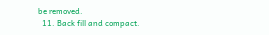be removed.
  11. Back fill and compact.